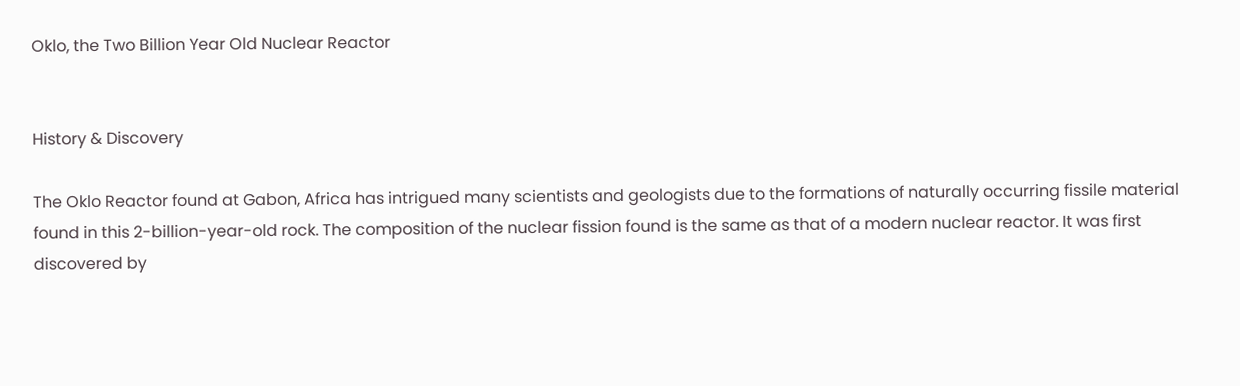Oklo, the Two Billion Year Old Nuclear Reactor


History & Discovery

The Oklo Reactor found at Gabon, Africa has intrigued many scientists and geologists due to the formations of naturally occurring fissile material found in this 2-billion-year-old rock. The composition of the nuclear fission found is the same as that of a modern nuclear reactor. It was first discovered by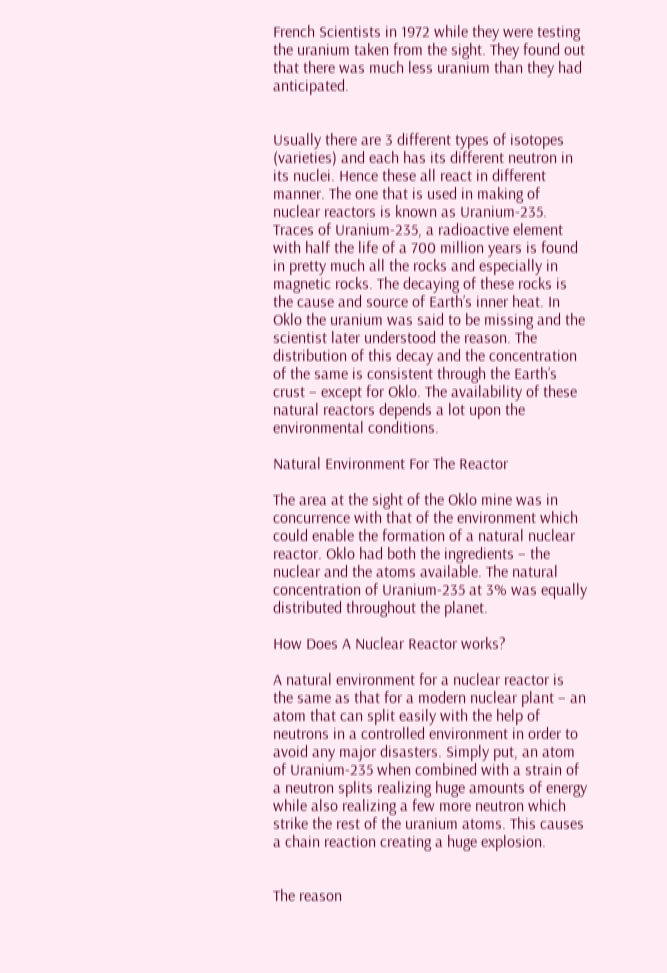French Scientists in 1972 while they were testing the uranium taken from the sight. They found out that there was much less uranium than they had anticipated.


Usually there are 3 different types of isotopes (varieties) and each has its different neutron in its nuclei. Hence these all react in different manner. The one that is used in making of nuclear reactors is known as Uranium-235. Traces of Uranium-235, a radioactive element with half the life of a 700 million years is found in pretty much all the rocks and especially in magnetic rocks. The decaying of these rocks is the cause and source of Earth’s inner heat. In Oklo the uranium was said to be missing and the scientist later understood the reason. The distribution of this decay and the concentration of the same is consistent through the Earth’s crust – except for Oklo. The availability of these natural reactors depends a lot upon the environmental conditions.

Natural Environment For The Reactor

The area at the sight of the Oklo mine was in concurrence with that of the environment which could enable the formation of a natural nuclear reactor. Oklo had both the ingredients – the nuclear and the atoms available. The natural concentration of Uranium-235 at 3% was equally distributed throughout the planet.

How Does A Nuclear Reactor works?

A natural environment for a nuclear reactor is the same as that for a modern nuclear plant – an atom that can split easily with the help of neutrons in a controlled environment in order to avoid any major disasters. Simply put, an atom of Uranium-235 when combined with a strain of a neutron splits realizing huge amounts of energy while also realizing a few more neutron which strike the rest of the uranium atoms. This causes a chain reaction creating a huge explosion.


The reason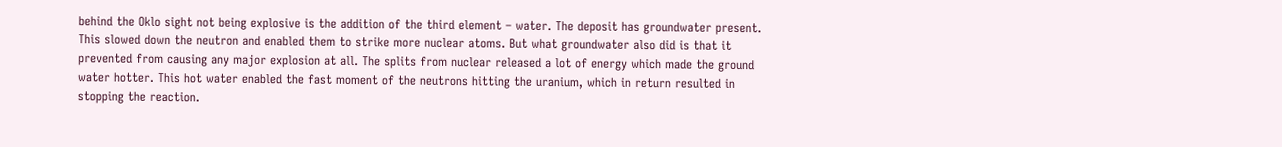behind the Oklo sight not being explosive is the addition of the third element – water. The deposit has groundwater present. This slowed down the neutron and enabled them to strike more nuclear atoms. But what groundwater also did is that it prevented from causing any major explosion at all. The splits from nuclear released a lot of energy which made the ground water hotter. This hot water enabled the fast moment of the neutrons hitting the uranium, which in return resulted in stopping the reaction.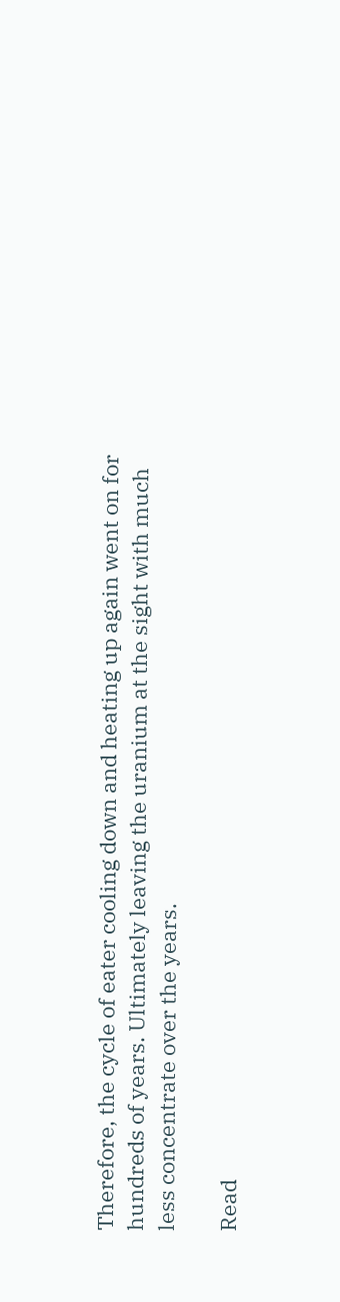Therefore, the cycle of eater cooling down and heating up again went on for hundreds of years. Ultimately leaving the uranium at the sight with much less concentrate over the years.

Read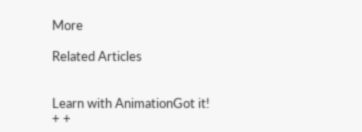More

Related Articles


Learn with AnimationGot it!
+ +